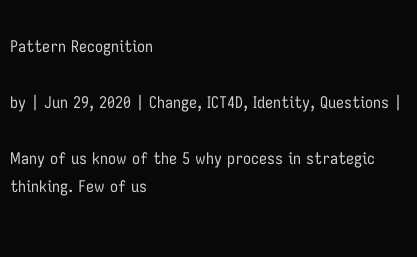Pattern Recognition

by | Jun 29, 2020 | Change, ICT4D, Identity, Questions |

Many of us know of the 5 why process in strategic thinking. Few of us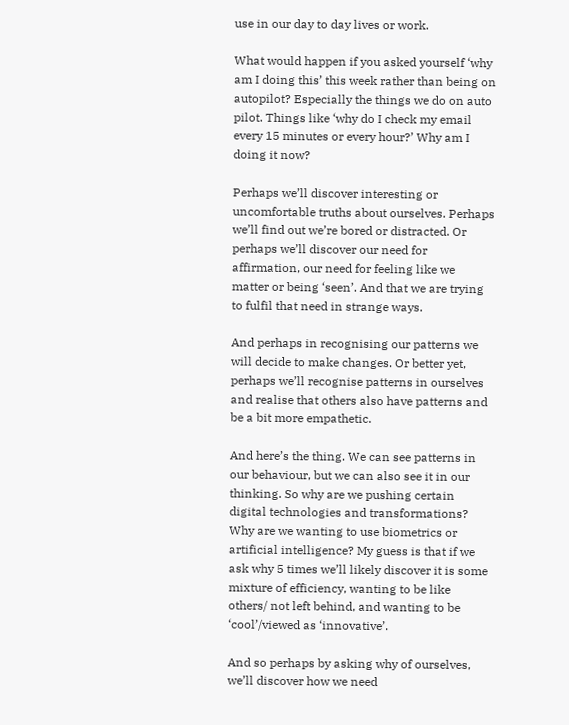use in our day to day lives or work.

What would happen if you asked yourself ‘why am I doing this’ this week rather than being on autopilot? Especially the things we do on auto pilot. Things like ‘why do I check my email every 15 minutes or every hour?’ Why am I doing it now?

Perhaps we’ll discover interesting or uncomfortable truths about ourselves. Perhaps we’ll find out we’re bored or distracted. Or perhaps we’ll discover our need for affirmation, our need for feeling like we matter or being ‘seen’. And that we are trying to fulfil that need in strange ways.

And perhaps in recognising our patterns we will decide to make changes. Or better yet, perhaps we’ll recognise patterns in ourselves and realise that others also have patterns and be a bit more empathetic.

And here’s the thing. We can see patterns in our behaviour, but we can also see it in our thinking. So why are we pushing certain digital technologies and transformations? Why are we wanting to use biometrics or artificial intelligence? My guess is that if we ask why 5 times we’ll likely discover it is some mixture of efficiency, wanting to be like others/ not left behind, and wanting to be ‘cool’/viewed as ‘innovative’.

And so perhaps by asking why of ourselves, we’ll discover how we need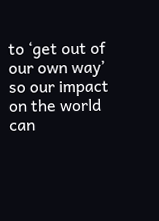to ‘get out of our own way’ so our impact on the world can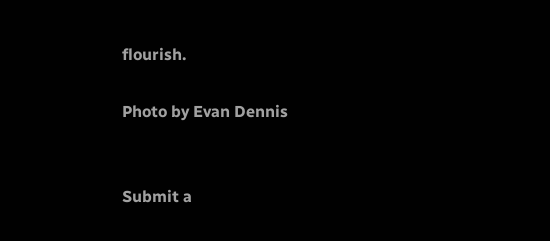flourish.

Photo by Evan Dennis


Submit a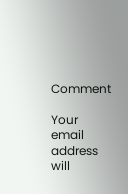Comment

Your email address will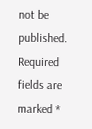not be published. Required fields are marked *